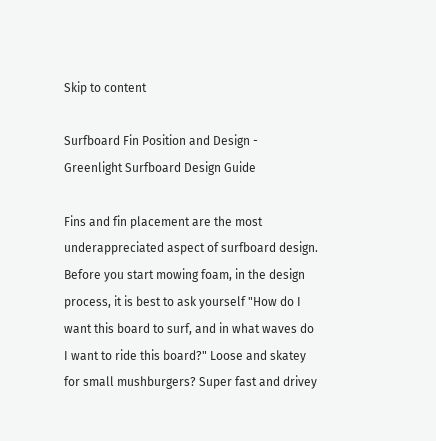Skip to content

Surfboard Fin Position and Design - Greenlight Surfboard Design Guide

Fins and fin placement are the most underappreciated aspect of surfboard design.
Before you start mowing foam, in the design process, it is best to ask yourself "How do I want this board to surf, and in what waves do I want to ride this board?" Loose and skatey for small mushburgers? Super fast and drivey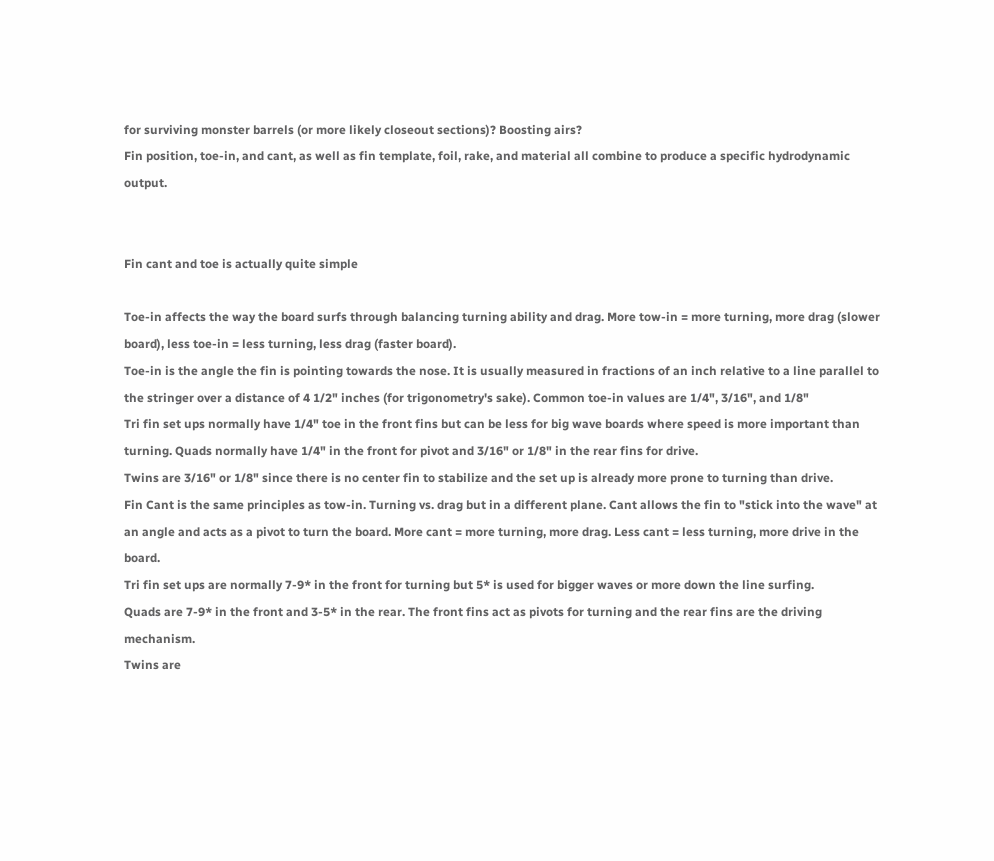for surviving monster barrels (or more likely closeout sections)? Boosting airs?
Fin position, toe-in, and cant, as well as fin template, foil, rake, and material all combine to produce a specific hydrodynamic output.


Fin cant and toe is actually quite simple

Toe-in affects the way the board surfs through balancing turning ability and drag. More tow-in = more turning, more drag (slower board), less toe-in = less turning, less drag (faster board).
Toe-in is the angle the fin is pointing towards the nose. It is usually measured in fractions of an inch relative to a line parallel to the stringer over a distance of 4 1/2" inches (for trigonometry's sake). Common toe-in values are 1/4", 3/16", and 1/8"
Tri fin set ups normally have 1/4" toe in the front fins but can be less for big wave boards where speed is more important than turning. Quads normally have 1/4" in the front for pivot and 3/16" or 1/8" in the rear fins for drive.
Twins are 3/16" or 1/8" since there is no center fin to stabilize and the set up is already more prone to turning than drive.
Fin Cant is the same principles as tow-in. Turning vs. drag but in a different plane. Cant allows the fin to "stick into the wave" at an angle and acts as a pivot to turn the board. More cant = more turning, more drag. Less cant = less turning, more drive in the board.
Tri fin set ups are normally 7-9* in the front for turning but 5* is used for bigger waves or more down the line surfing.
Quads are 7-9* in the front and 3-5* in the rear. The front fins act as pivots for turning and the rear fins are the driving mechanism.
Twins are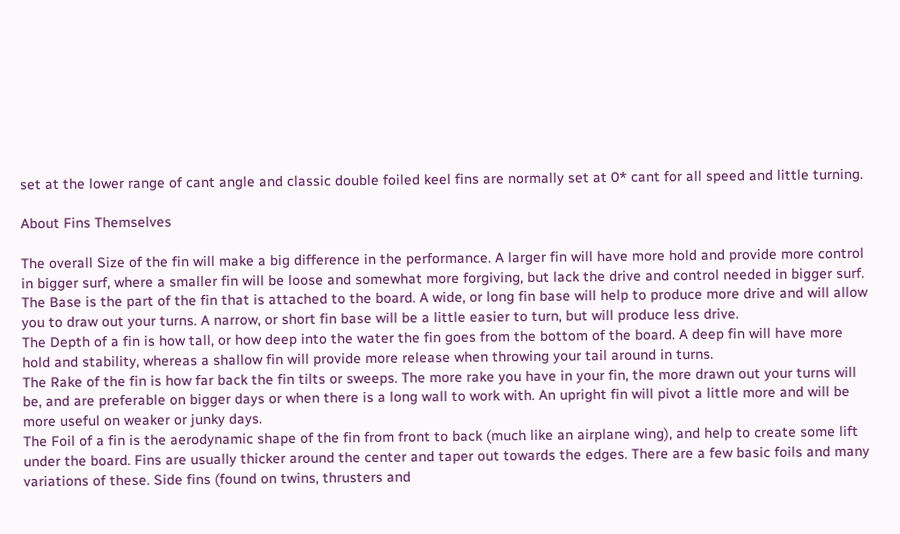set at the lower range of cant angle and classic double foiled keel fins are normally set at 0* cant for all speed and little turning.

About Fins Themselves

The overall Size of the fin will make a big difference in the performance. A larger fin will have more hold and provide more control in bigger surf, where a smaller fin will be loose and somewhat more forgiving, but lack the drive and control needed in bigger surf.
The Base is the part of the fin that is attached to the board. A wide, or long fin base will help to produce more drive and will allow you to draw out your turns. A narrow, or short fin base will be a little easier to turn, but will produce less drive.
The Depth of a fin is how tall, or how deep into the water the fin goes from the bottom of the board. A deep fin will have more hold and stability, whereas a shallow fin will provide more release when throwing your tail around in turns.
The Rake of the fin is how far back the fin tilts or sweeps. The more rake you have in your fin, the more drawn out your turns will be, and are preferable on bigger days or when there is a long wall to work with. An upright fin will pivot a little more and will be more useful on weaker or junky days.
The Foil of a fin is the aerodynamic shape of the fin from front to back (much like an airplane wing), and help to create some lift under the board. Fins are usually thicker around the center and taper out towards the edges. There are a few basic foils and many variations of these. Side fins (found on twins, thrusters and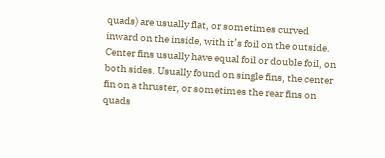quads) are usually flat, or sometimes curved inward on the inside, with it’s foil on the outside. Center fins usually have equal foil or double foil, on both sides. Usually found on single fins, the center fin on a thruster, or sometimes the rear fins on quads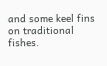and some keel fins on traditional fishes.